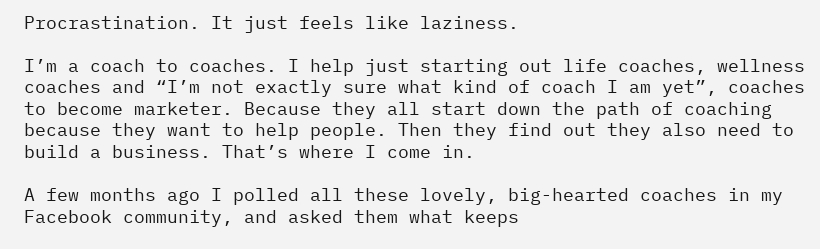Procrastination. It just feels like laziness.

I’m a coach to coaches. I help just starting out life coaches, wellness coaches and “I’m not exactly sure what kind of coach I am yet”, coaches to become marketer. Because they all start down the path of coaching because they want to help people. Then they find out they also need to build a business. That’s where I come in.

A few months ago I polled all these lovely, big-hearted coaches in my Facebook community, and asked them what keeps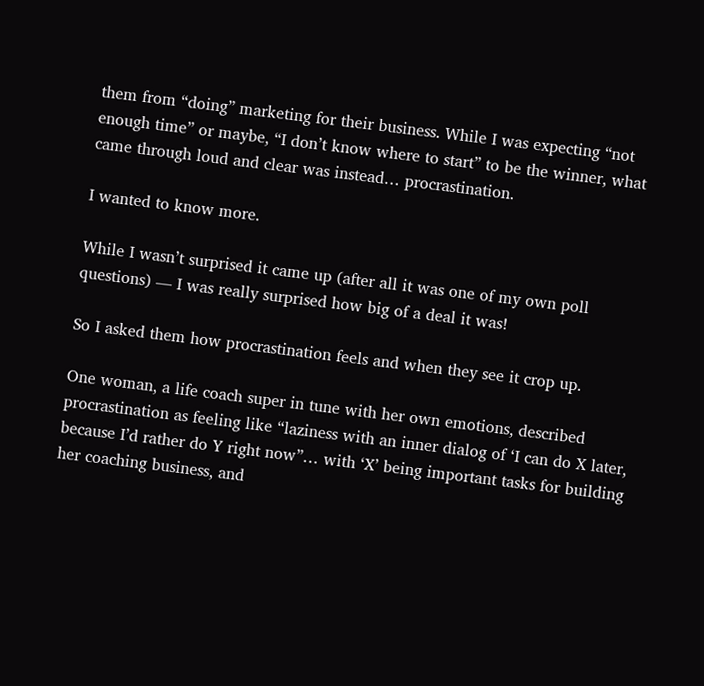them from “doing” marketing for their business. While I was expecting “not enough time” or maybe, “I don’t know where to start” to be the winner, what came through loud and clear was instead… procrastination.

I wanted to know more.

While I wasn’t surprised it came up (after all it was one of my own poll questions) — I was really surprised how big of a deal it was!

So I asked them how procrastination feels and when they see it crop up.

One woman, a life coach super in tune with her own emotions, described procrastination as feeling like “laziness with an inner dialog of ‘I can do X later, because I’d rather do Y right now”… with ‘X’ being important tasks for building her coaching business, and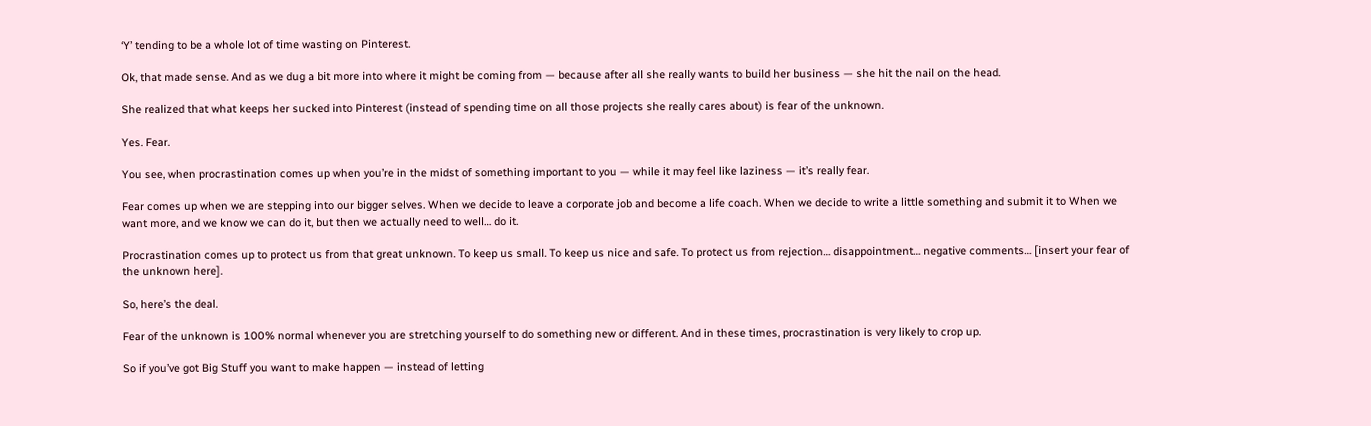‘Y’ tending to be a whole lot of time wasting on Pinterest.

Ok, that made sense. And as we dug a bit more into where it might be coming from — because after all she really wants to build her business — she hit the nail on the head.

She realized that what keeps her sucked into Pinterest (instead of spending time on all those projects she really cares about) is fear of the unknown.

Yes. Fear.

You see, when procrastination comes up when you’re in the midst of something important to you — while it may feel like laziness — it’s really fear.

Fear comes up when we are stepping into our bigger selves. When we decide to leave a corporate job and become a life coach. When we decide to write a little something and submit it to When we want more, and we know we can do it, but then we actually need to well… do it.

Procrastination comes up to protect us from that great unknown. To keep us small. To keep us nice and safe. To protect us from rejection… disappointment… negative comments… [insert your fear of the unknown here].

So, here’s the deal.

Fear of the unknown is 100% normal whenever you are stretching yourself to do something new or different. And in these times, procrastination is very likely to crop up.

So if you’ve got Big Stuff you want to make happen — instead of letting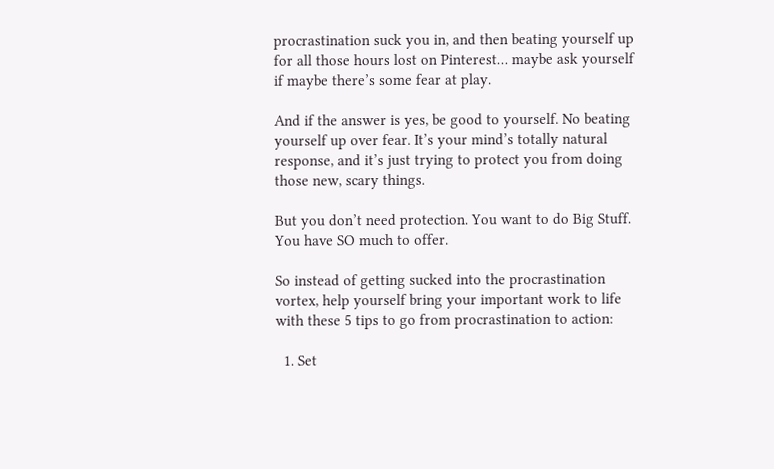procrastination suck you in, and then beating yourself up for all those hours lost on Pinterest… maybe ask yourself if maybe there’s some fear at play.

And if the answer is yes, be good to yourself. No beating yourself up over fear. It’s your mind’s totally natural response, and it’s just trying to protect you from doing those new, scary things.

But you don’t need protection. You want to do Big Stuff. You have SO much to offer.

So instead of getting sucked into the procrastination vortex, help yourself bring your important work to life with these 5 tips to go from procrastination to action:

  1. Set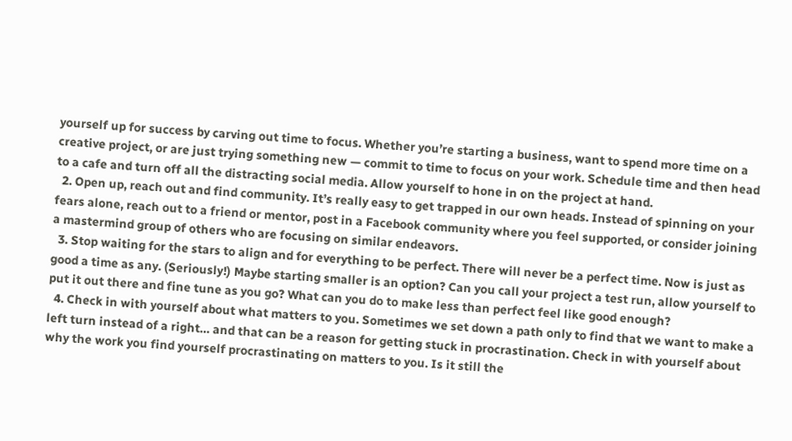yourself up for success by carving out time to focus. Whether you’re starting a business, want to spend more time on a creative project, or are just trying something new — commit to time to focus on your work. Schedule time and then head to a cafe and turn off all the distracting social media. Allow yourself to hone in on the project at hand.
  2. Open up, reach out and find community. It’s really easy to get trapped in our own heads. Instead of spinning on your fears alone, reach out to a friend or mentor, post in a Facebook community where you feel supported, or consider joining a mastermind group of others who are focusing on similar endeavors.
  3. Stop waiting for the stars to align and for everything to be perfect. There will never be a perfect time. Now is just as good a time as any. (Seriously!) Maybe starting smaller is an option? Can you call your project a test run, allow yourself to put it out there and fine tune as you go? What can you do to make less than perfect feel like good enough?
  4. Check in with yourself about what matters to you. Sometimes we set down a path only to find that we want to make a left turn instead of a right… and that can be a reason for getting stuck in procrastination. Check in with yourself about why the work you find yourself procrastinating on matters to you. Is it still the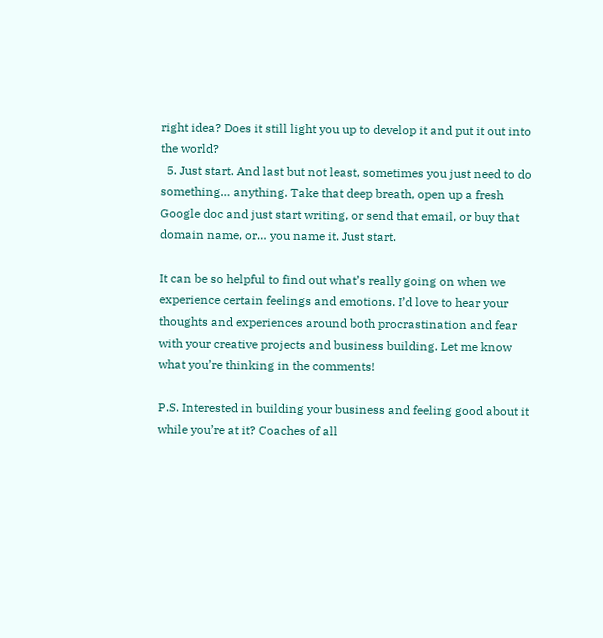right idea? Does it still light you up to develop it and put it out into the world?
  5. Just start. And last but not least, sometimes you just need to do something… anything. Take that deep breath, open up a fresh Google doc and just start writing, or send that email, or buy that domain name, or… you name it. Just start.

It can be so helpful to find out what’s really going on when we experience certain feelings and emotions. I’d love to hear your thoughts and experiences around both procrastination and fear with your creative projects and business building. Let me know what you’re thinking in the comments!

P.S. Interested in building your business and feeling good about it while you’re at it? Coaches of all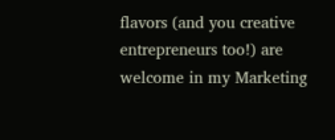flavors (and you creative entrepreneurs too!) are welcome in my Marketing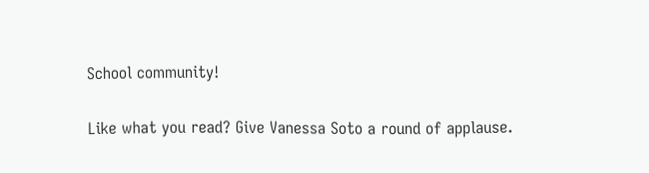School community!

Like what you read? Give Vanessa Soto a round of applause.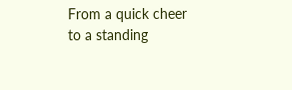From a quick cheer to a standing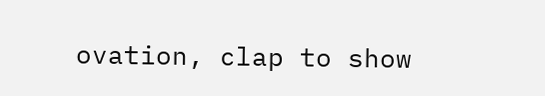ovation, clap to show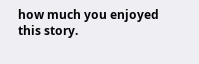how much you enjoyed this story.